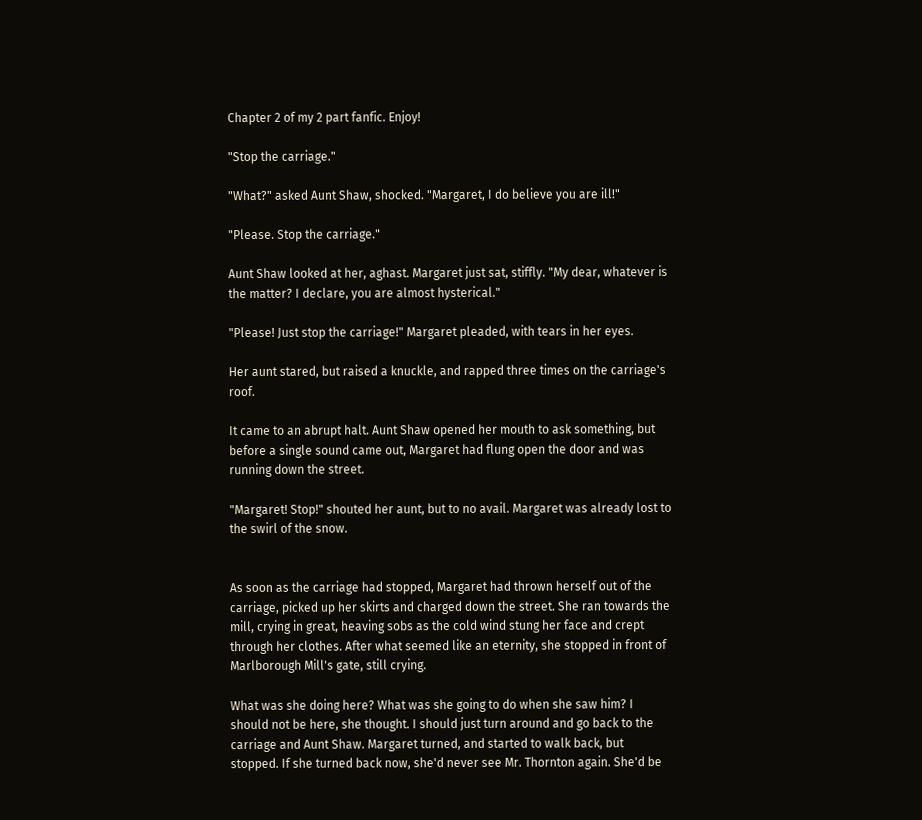Chapter 2 of my 2 part fanfic. Enjoy!

"Stop the carriage."

"What?" asked Aunt Shaw, shocked. "Margaret, I do believe you are ill!"

"Please. Stop the carriage."

Aunt Shaw looked at her, aghast. Margaret just sat, stiffly. "My dear, whatever is the matter? I declare, you are almost hysterical."

"Please! Just stop the carriage!" Margaret pleaded, with tears in her eyes.

Her aunt stared, but raised a knuckle, and rapped three times on the carriage's roof.

It came to an abrupt halt. Aunt Shaw opened her mouth to ask something, but before a single sound came out, Margaret had flung open the door and was running down the street.

"Margaret! Stop!" shouted her aunt, but to no avail. Margaret was already lost to the swirl of the snow.


As soon as the carriage had stopped, Margaret had thrown herself out of the carriage, picked up her skirts and charged down the street. She ran towards the mill, crying in great, heaving sobs as the cold wind stung her face and crept through her clothes. After what seemed like an eternity, she stopped in front of Marlborough Mill's gate, still crying.

What was she doing here? What was she going to do when she saw him? I should not be here, she thought. I should just turn around and go back to the carriage and Aunt Shaw. Margaret turned, and started to walk back, but stopped. If she turned back now, she'd never see Mr. Thornton again. She'd be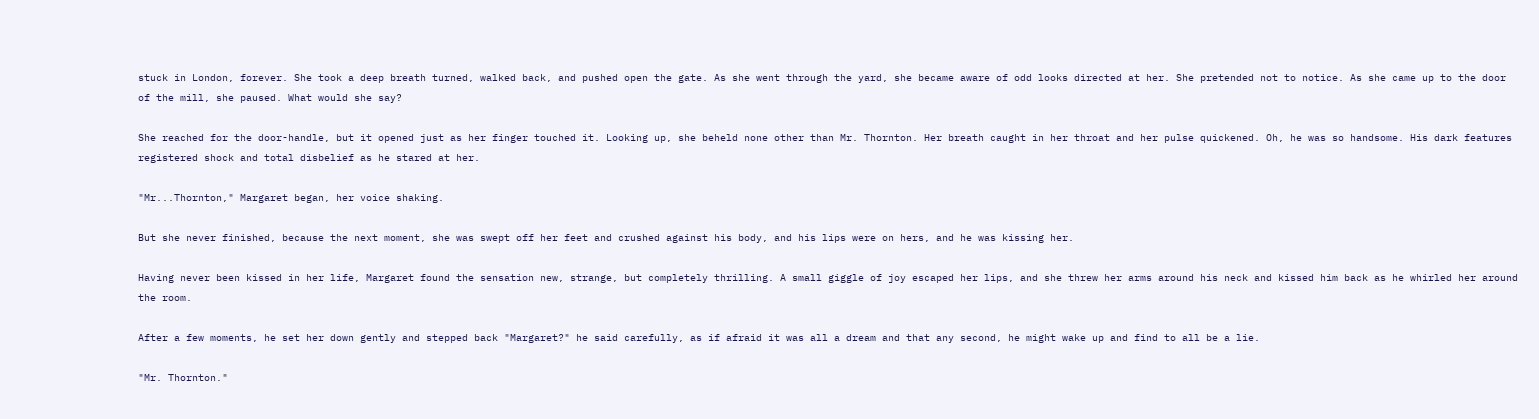stuck in London, forever. She took a deep breath turned, walked back, and pushed open the gate. As she went through the yard, she became aware of odd looks directed at her. She pretended not to notice. As she came up to the door of the mill, she paused. What would she say?

She reached for the door-handle, but it opened just as her finger touched it. Looking up, she beheld none other than Mr. Thornton. Her breath caught in her throat and her pulse quickened. Oh, he was so handsome. His dark features registered shock and total disbelief as he stared at her.

"Mr...Thornton," Margaret began, her voice shaking.

But she never finished, because the next moment, she was swept off her feet and crushed against his body, and his lips were on hers, and he was kissing her.

Having never been kissed in her life, Margaret found the sensation new, strange, but completely thrilling. A small giggle of joy escaped her lips, and she threw her arms around his neck and kissed him back as he whirled her around the room.

After a few moments, he set her down gently and stepped back "Margaret?" he said carefully, as if afraid it was all a dream and that any second, he might wake up and find to all be a lie.

"Mr. Thornton."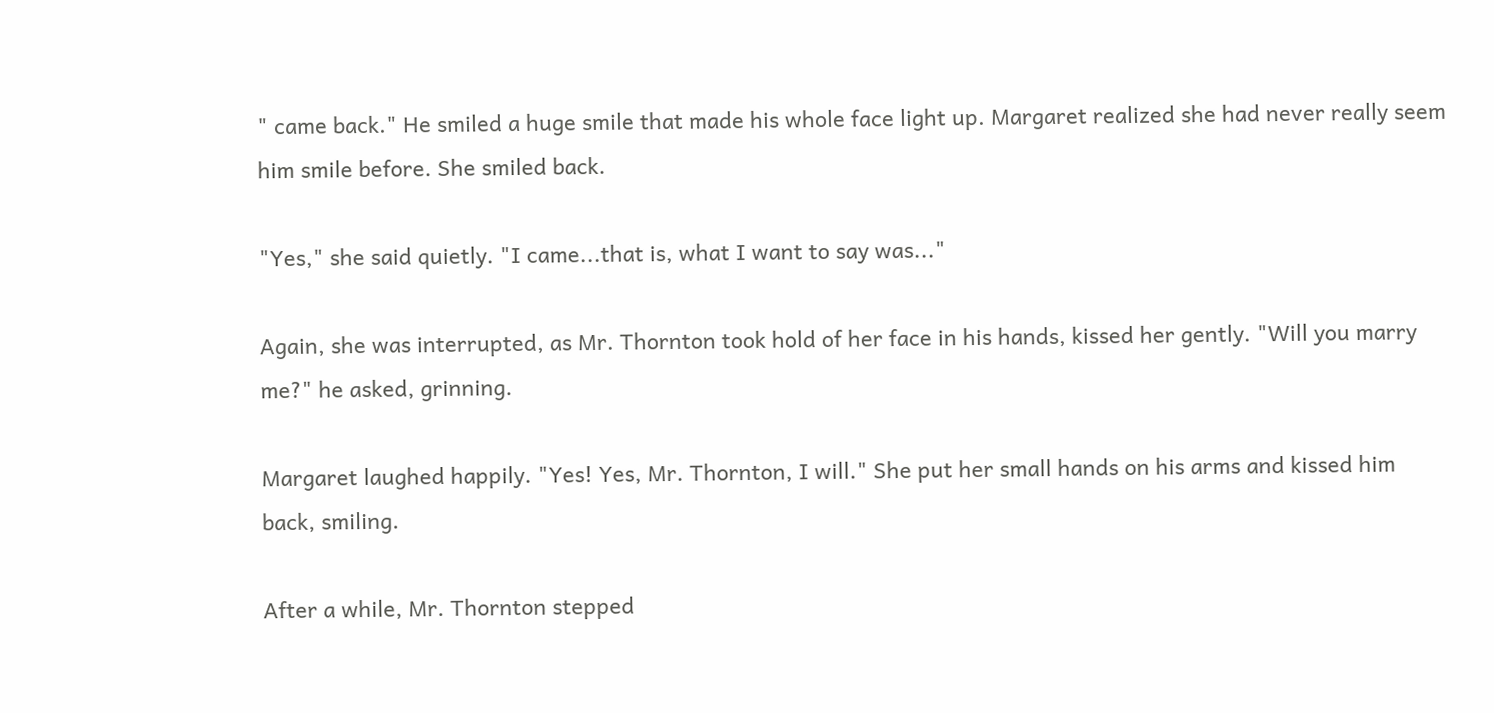" came back." He smiled a huge smile that made his whole face light up. Margaret realized she had never really seem him smile before. She smiled back.

"Yes," she said quietly. "I came...that is, what I want to say was..."

Again, she was interrupted, as Mr. Thornton took hold of her face in his hands, kissed her gently. "Will you marry me?" he asked, grinning.

Margaret laughed happily. "Yes! Yes, Mr. Thornton, I will." She put her small hands on his arms and kissed him back, smiling.

After a while, Mr. Thornton stepped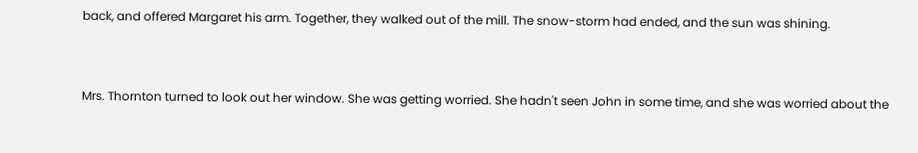back, and offered Margaret his arm. Together, they walked out of the mill. The snow-storm had ended, and the sun was shining.


Mrs. Thornton turned to look out her window. She was getting worried. She hadn't seen John in some time, and she was worried about the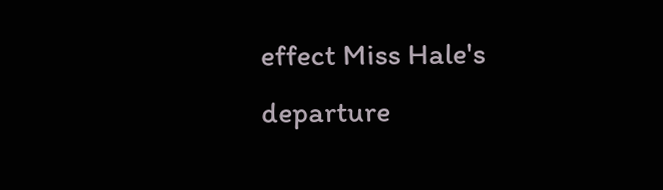effect Miss Hale's departure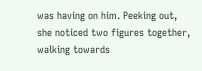was having on him. Peeking out, she noticed two figures together, walking towards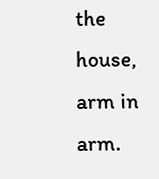the house, arm in arm.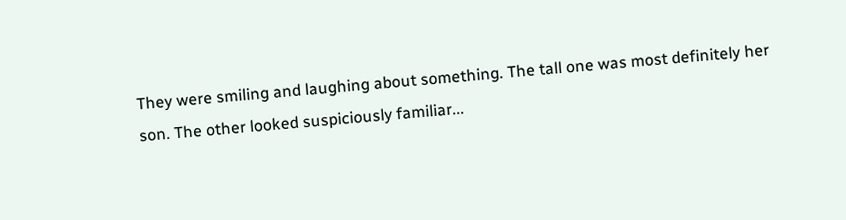They were smiling and laughing about something. The tall one was most definitely her son. The other looked suspiciously familiar...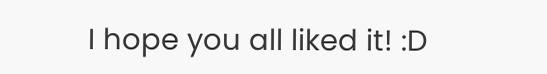I hope you all liked it! :D